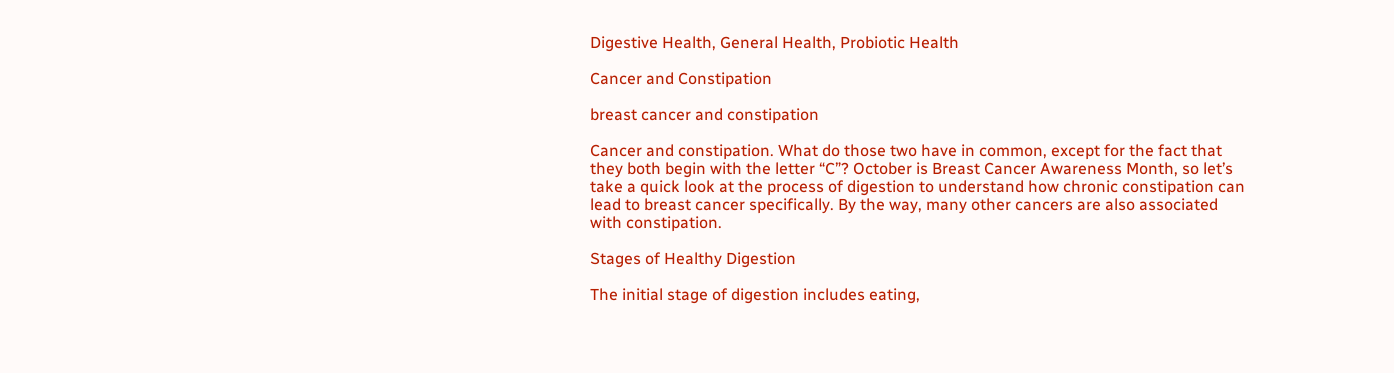Digestive Health, General Health, Probiotic Health

Cancer and Constipation

breast cancer and constipation

Cancer and constipation. What do those two have in common, except for the fact that they both begin with the letter “C”? October is Breast Cancer Awareness Month, so let’s take a quick look at the process of digestion to understand how chronic constipation can lead to breast cancer specifically. By the way, many other cancers are also associated with constipation.

Stages of Healthy Digestion

The initial stage of digestion includes eating,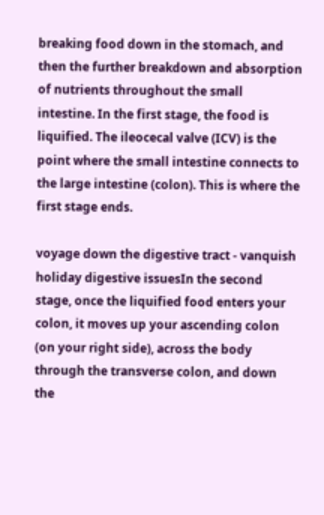breaking food down in the stomach, and then the further breakdown and absorption of nutrients throughout the small intestine. In the first stage, the food is liquified. The ileocecal valve (ICV) is the point where the small intestine connects to the large intestine (colon). This is where the first stage ends.

voyage down the digestive tract - vanquish holiday digestive issuesIn the second stage, once the liquified food enters your colon, it moves up your ascending colon (on your right side), across the body through the transverse colon, and down the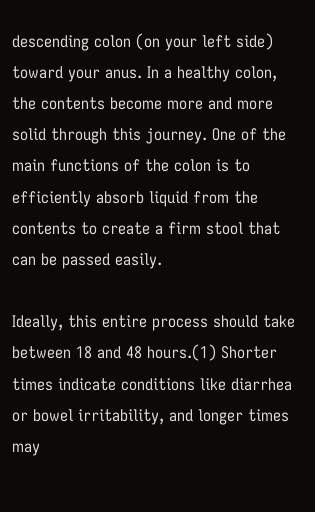descending colon (on your left side) toward your anus. In a healthy colon, the contents become more and more solid through this journey. One of the main functions of the colon is to efficiently absorb liquid from the contents to create a firm stool that can be passed easily.

Ideally, this entire process should take between 18 and 48 hours.(1) Shorter times indicate conditions like diarrhea or bowel irritability, and longer times may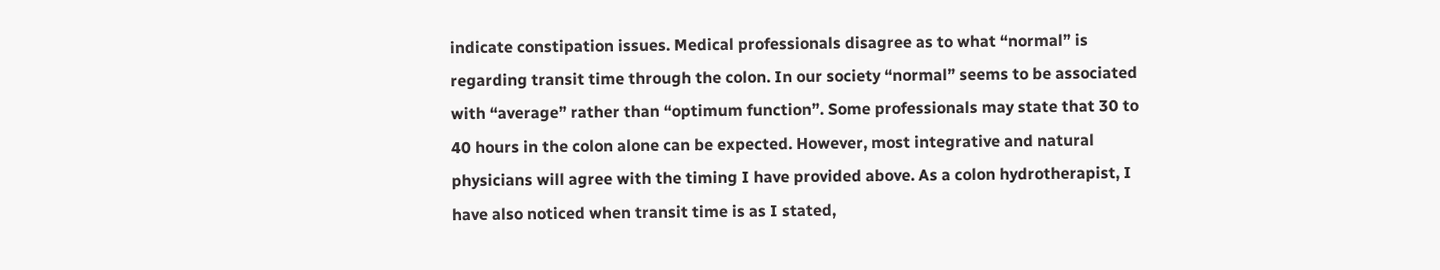indicate constipation issues. Medical professionals disagree as to what “normal” is regarding transit time through the colon. In our society “normal” seems to be associated with “average” rather than “optimum function”. Some professionals may state that 30 to 40 hours in the colon alone can be expected. However, most integrative and natural physicians will agree with the timing I have provided above. As a colon hydrotherapist, I have also noticed when transit time is as I stated,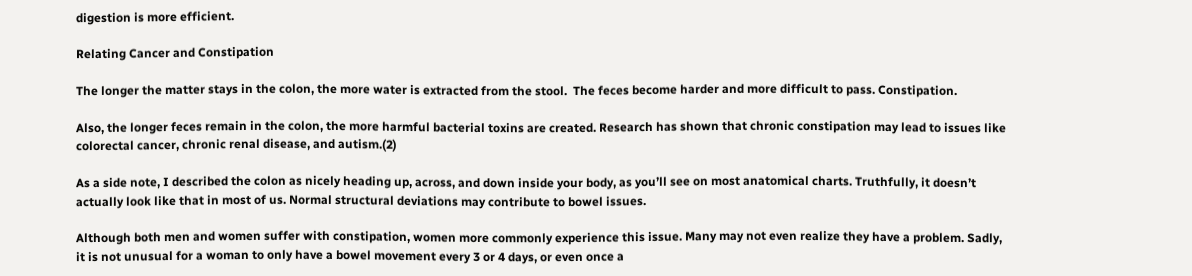digestion is more efficient.

Relating Cancer and Constipation

The longer the matter stays in the colon, the more water is extracted from the stool.  The feces become harder and more difficult to pass. Constipation.

Also, the longer feces remain in the colon, the more harmful bacterial toxins are created. Research has shown that chronic constipation may lead to issues like colorectal cancer, chronic renal disease, and autism.(2)

As a side note, I described the colon as nicely heading up, across, and down inside your body, as you’ll see on most anatomical charts. Truthfully, it doesn’t actually look like that in most of us. Normal structural deviations may contribute to bowel issues.

Although both men and women suffer with constipation, women more commonly experience this issue. Many may not even realize they have a problem. Sadly, it is not unusual for a woman to only have a bowel movement every 3 or 4 days, or even once a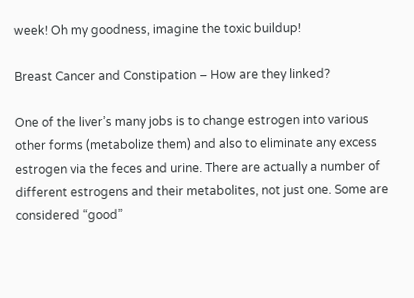week! Oh my goodness, imagine the toxic buildup!

Breast Cancer and Constipation – How are they linked?

One of the liver’s many jobs is to change estrogen into various other forms (metabolize them) and also to eliminate any excess estrogen via the feces and urine. There are actually a number of different estrogens and their metabolites, not just one. Some are considered “good”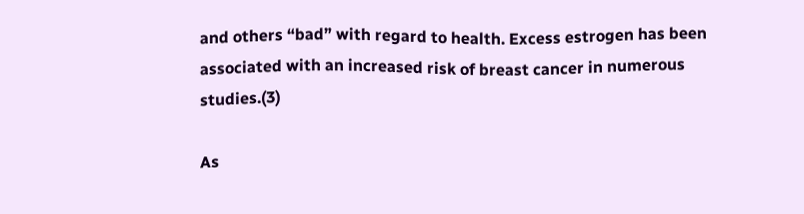and others “bad” with regard to health. Excess estrogen has been associated with an increased risk of breast cancer in numerous studies.(3)

As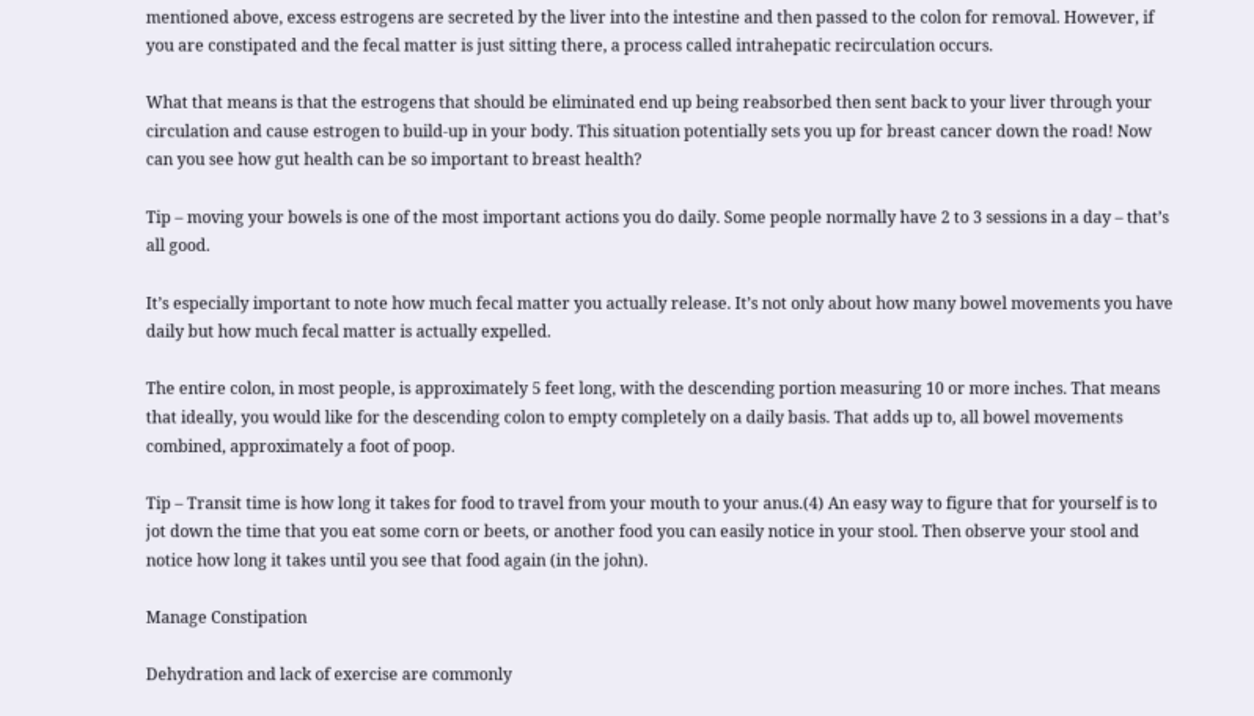mentioned above, excess estrogens are secreted by the liver into the intestine and then passed to the colon for removal. However, if you are constipated and the fecal matter is just sitting there, a process called intrahepatic recirculation occurs.

What that means is that the estrogens that should be eliminated end up being reabsorbed then sent back to your liver through your circulation and cause estrogen to build-up in your body. This situation potentially sets you up for breast cancer down the road! Now can you see how gut health can be so important to breast health?

Tip – moving your bowels is one of the most important actions you do daily. Some people normally have 2 to 3 sessions in a day – that’s all good.

It’s especially important to note how much fecal matter you actually release. It’s not only about how many bowel movements you have daily but how much fecal matter is actually expelled.

The entire colon, in most people, is approximately 5 feet long, with the descending portion measuring 10 or more inches. That means that ideally, you would like for the descending colon to empty completely on a daily basis. That adds up to, all bowel movements combined, approximately a foot of poop.

Tip – Transit time is how long it takes for food to travel from your mouth to your anus.(4) An easy way to figure that for yourself is to jot down the time that you eat some corn or beets, or another food you can easily notice in your stool. Then observe your stool and notice how long it takes until you see that food again (in the john).

Manage Constipation

Dehydration and lack of exercise are commonly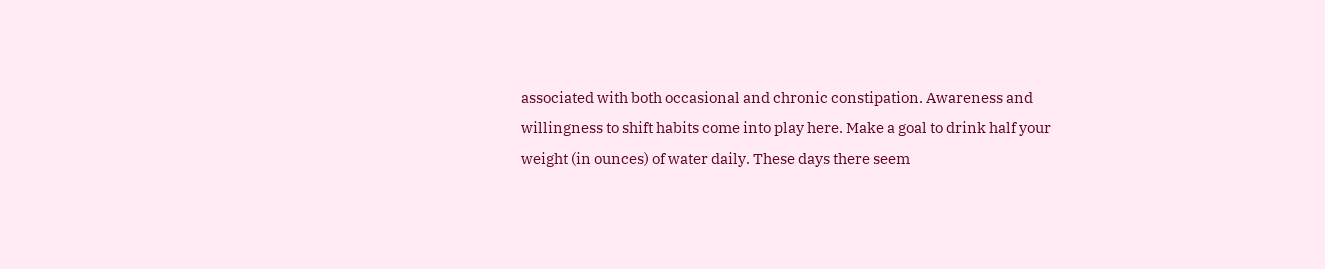associated with both occasional and chronic constipation. Awareness and willingness to shift habits come into play here. Make a goal to drink half your weight (in ounces) of water daily. These days there seem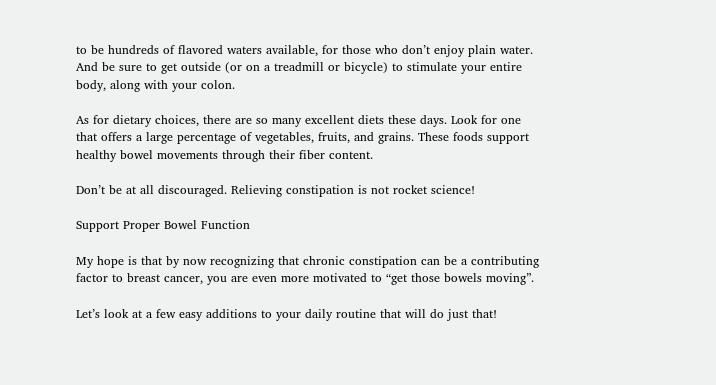to be hundreds of flavored waters available, for those who don’t enjoy plain water. And be sure to get outside (or on a treadmill or bicycle) to stimulate your entire body, along with your colon.

As for dietary choices, there are so many excellent diets these days. Look for one that offers a large percentage of vegetables, fruits, and grains. These foods support healthy bowel movements through their fiber content.

Don’t be at all discouraged. Relieving constipation is not rocket science!

Support Proper Bowel Function

My hope is that by now recognizing that chronic constipation can be a contributing factor to breast cancer, you are even more motivated to “get those bowels moving”.

Let’s look at a few easy additions to your daily routine that will do just that!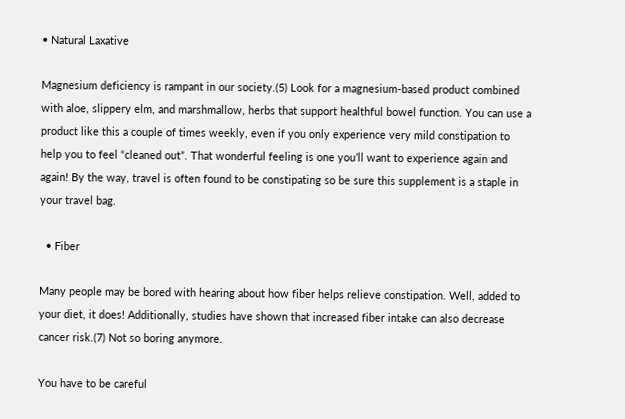• Natural Laxative

Magnesium deficiency is rampant in our society.(5) Look for a magnesium-based product combined with aloe, slippery elm, and marshmallow, herbs that support healthful bowel function. You can use a product like this a couple of times weekly, even if you only experience very mild constipation to help you to feel “cleaned out”. That wonderful feeling is one you’ll want to experience again and again! By the way, travel is often found to be constipating so be sure this supplement is a staple in your travel bag.

  • Fiber

Many people may be bored with hearing about how fiber helps relieve constipation. Well, added to your diet, it does! Additionally, studies have shown that increased fiber intake can also decrease cancer risk.(7) Not so boring anymore.

You have to be careful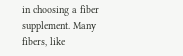in choosing a fiber supplement. Many fibers, like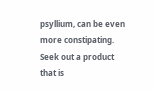psyllium, can be even more constipating. Seek out a product that is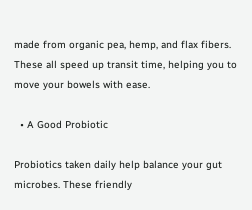made from organic pea, hemp, and flax fibers. These all speed up transit time, helping you to move your bowels with ease.

  • A Good Probiotic

Probiotics taken daily help balance your gut microbes. These friendly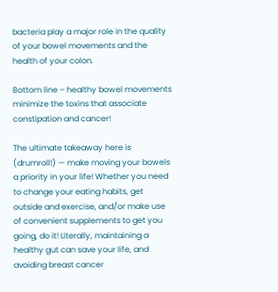bacteria play a major role in the quality of your bowel movements and the health of your colon.

Bottom line – healthy bowel movements minimize the toxins that associate constipation and cancer!

The ultimate takeaway here is (drumroll!) — make moving your bowels a priority in your life! Whether you need to change your eating habits, get outside and exercise, and/or make use of convenient supplements to get you going, do it! Literally, maintaining a healthy gut can save your life, and avoiding breast cancer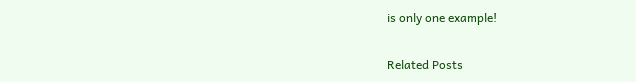is only one example!

Related Posts